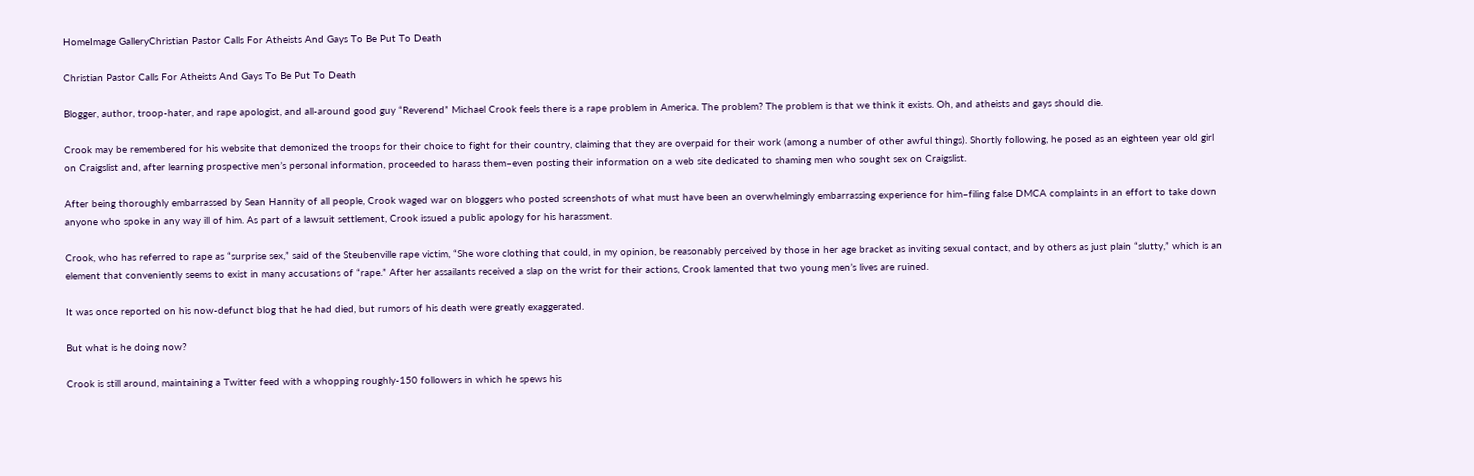HomeImage GalleryChristian Pastor Calls For Atheists And Gays To Be Put To Death

Christian Pastor Calls For Atheists And Gays To Be Put To Death

Blogger, author, troop-hater, and rape apologist, and all-around good guy “Reverend” Michael Crook feels there is a rape problem in America. The problem? The problem is that we think it exists. Oh, and atheists and gays should die.

Crook may be remembered for his website that demonized the troops for their choice to fight for their country, claiming that they are overpaid for their work (among a number of other awful things). Shortly following, he posed as an eighteen year old girl on Craigslist and, after learning prospective men’s personal information, proceeded to harass them–even posting their information on a web site dedicated to shaming men who sought sex on Craigslist.

After being thoroughly embarrassed by Sean Hannity of all people, Crook waged war on bloggers who posted screenshots of what must have been an overwhelmingly embarrassing experience for him–filing false DMCA complaints in an effort to take down anyone who spoke in any way ill of him. As part of a lawsuit settlement, Crook issued a public apology for his harassment.

Crook, who has referred to rape as “surprise sex,” said of the Steubenville rape victim, “She wore clothing that could, in my opinion, be reasonably perceived by those in her age bracket as inviting sexual contact, and by others as just plain “slutty,” which is an element that conveniently seems to exist in many accusations of “rape.” After her assailants received a slap on the wrist for their actions, Crook lamented that two young men’s lives are ruined.

It was once reported on his now-defunct blog that he had died, but rumors of his death were greatly exaggerated.

But what is he doing now?

Crook is still around, maintaining a Twitter feed with a whopping roughly-150 followers in which he spews his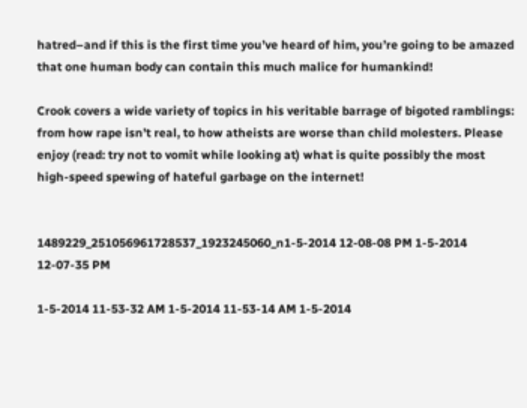hatred–and if this is the first time you’ve heard of him, you’re going to be amazed that one human body can contain this much malice for humankind!

Crook covers a wide variety of topics in his veritable barrage of bigoted ramblings: from how rape isn’t real, to how atheists are worse than child molesters. Please enjoy (read: try not to vomit while looking at) what is quite possibly the most high-speed spewing of hateful garbage on the internet!


1489229_251056961728537_1923245060_n1-5-2014 12-08-08 PM 1-5-2014 12-07-35 PM

1-5-2014 11-53-32 AM 1-5-2014 11-53-14 AM 1-5-2014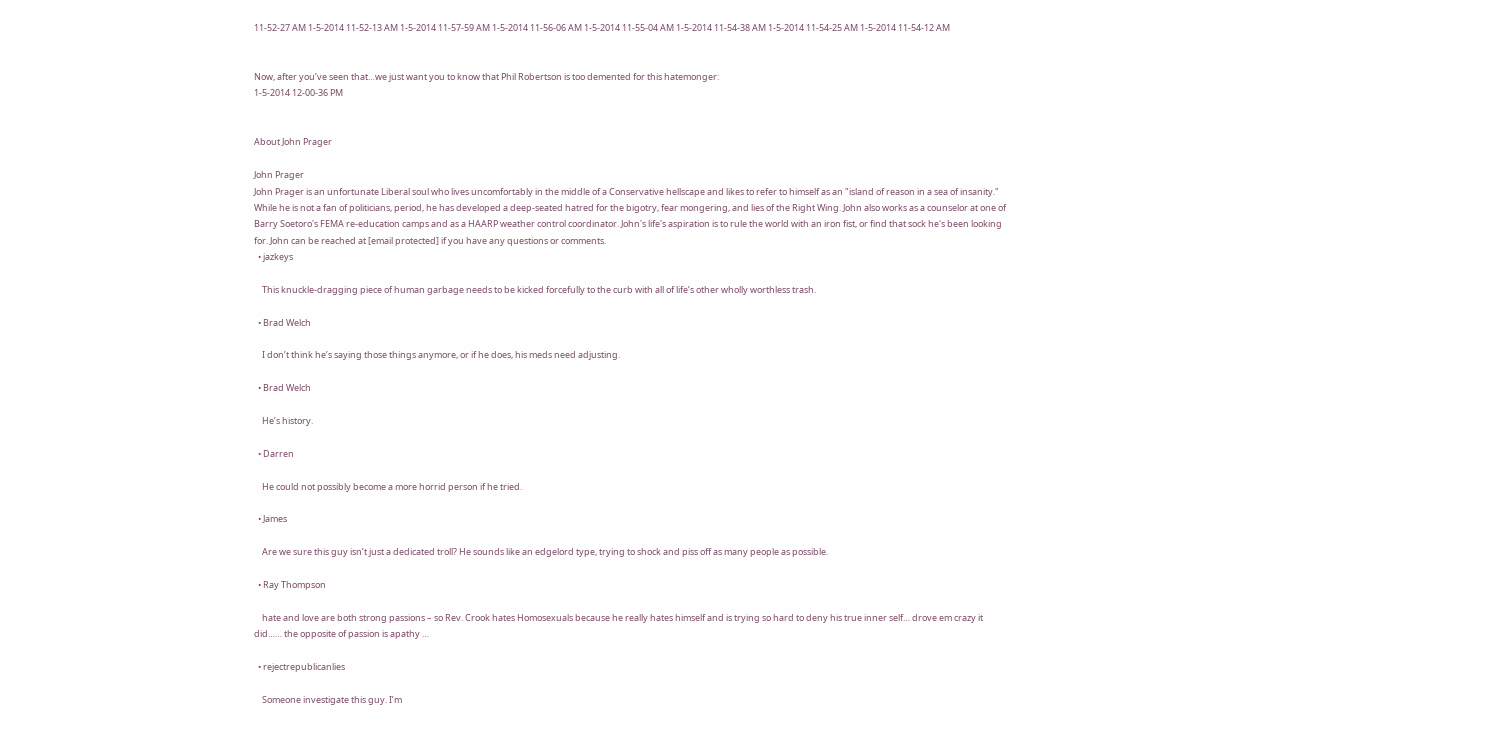11-52-27 AM 1-5-2014 11-52-13 AM 1-5-2014 11-57-59 AM 1-5-2014 11-56-06 AM 1-5-2014 11-55-04 AM 1-5-2014 11-54-38 AM 1-5-2014 11-54-25 AM 1-5-2014 11-54-12 AM


Now, after you’ve seen that…we just want you to know that Phil Robertson is too demented for this hatemonger:
1-5-2014 12-00-36 PM


About John Prager

John Prager
John Prager is an unfortunate Liberal soul who lives uncomfortably in the middle of a Conservative hellscape and likes to refer to himself as an "island of reason in a sea of insanity." While he is not a fan of politicians, period, he has developed a deep-seated hatred for the bigotry, fear mongering, and lies of the Right Wing. John also works as a counselor at one of Barry Soetoro's FEMA re-education camps and as a HAARP weather control coordinator. John's life's aspiration is to rule the world with an iron fist, or find that sock he's been looking for. John can be reached at [email protected] if you have any questions or comments.
  • jazkeys

    This knuckle-dragging piece of human garbage needs to be kicked forcefully to the curb with all of life’s other wholly worthless trash.

  • Brad Welch

    I don’t think he’s saying those things anymore, or if he does, his meds need adjusting.

  • Brad Welch

    He’s history.

  • Darren

    He could not possibly become a more horrid person if he tried.

  • James

    Are we sure this guy isn’t just a dedicated troll? He sounds like an edgelord type, trying to shock and piss off as many people as possible.

  • Ray Thompson

    hate and love are both strong passions – so Rev. Crook hates Homosexuals because he really hates himself and is trying so hard to deny his true inner self… drove em crazy it did…… the opposite of passion is apathy …

  • rejectrepublicanlies

    Someone investigate this guy. I’m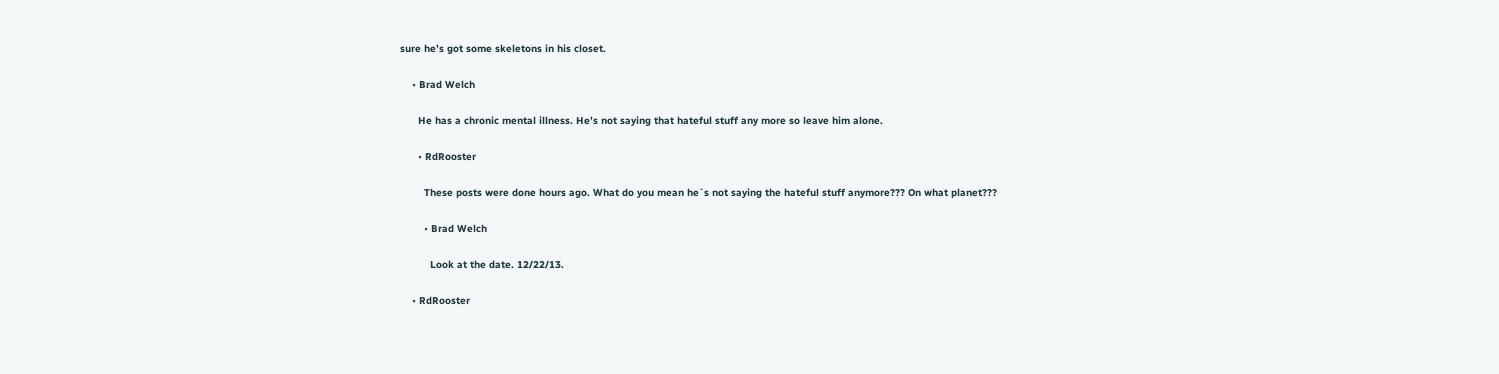sure he’s got some skeletons in his closet.

    • Brad Welch

      He has a chronic mental illness. He’s not saying that hateful stuff any more so leave him alone.

      • RdRooster

        These posts were done hours ago. What do you mean he`s not saying the hateful stuff anymore??? On what planet???

        • Brad Welch

          Look at the date. 12/22/13.

    • RdRooster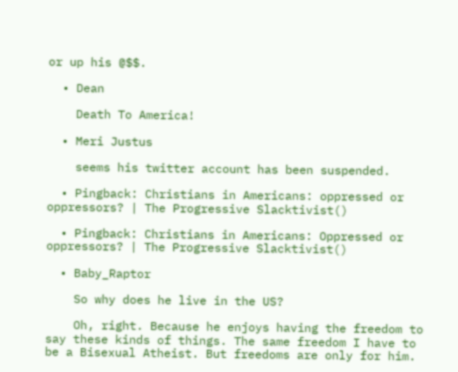or up his @$$.

  • Dean

    Death To America!

  • Meri Justus

    seems his twitter account has been suspended.

  • Pingback: Christians in Americans: oppressed or oppressors? | The Progressive Slacktivist()

  • Pingback: Christians in Americans: Oppressed or oppressors? | The Progressive Slacktivist()

  • Baby_Raptor

    So why does he live in the US?

    Oh, right. Because he enjoys having the freedom to say these kinds of things. The same freedom I have to be a Bisexual Atheist. But freedoms are only for him.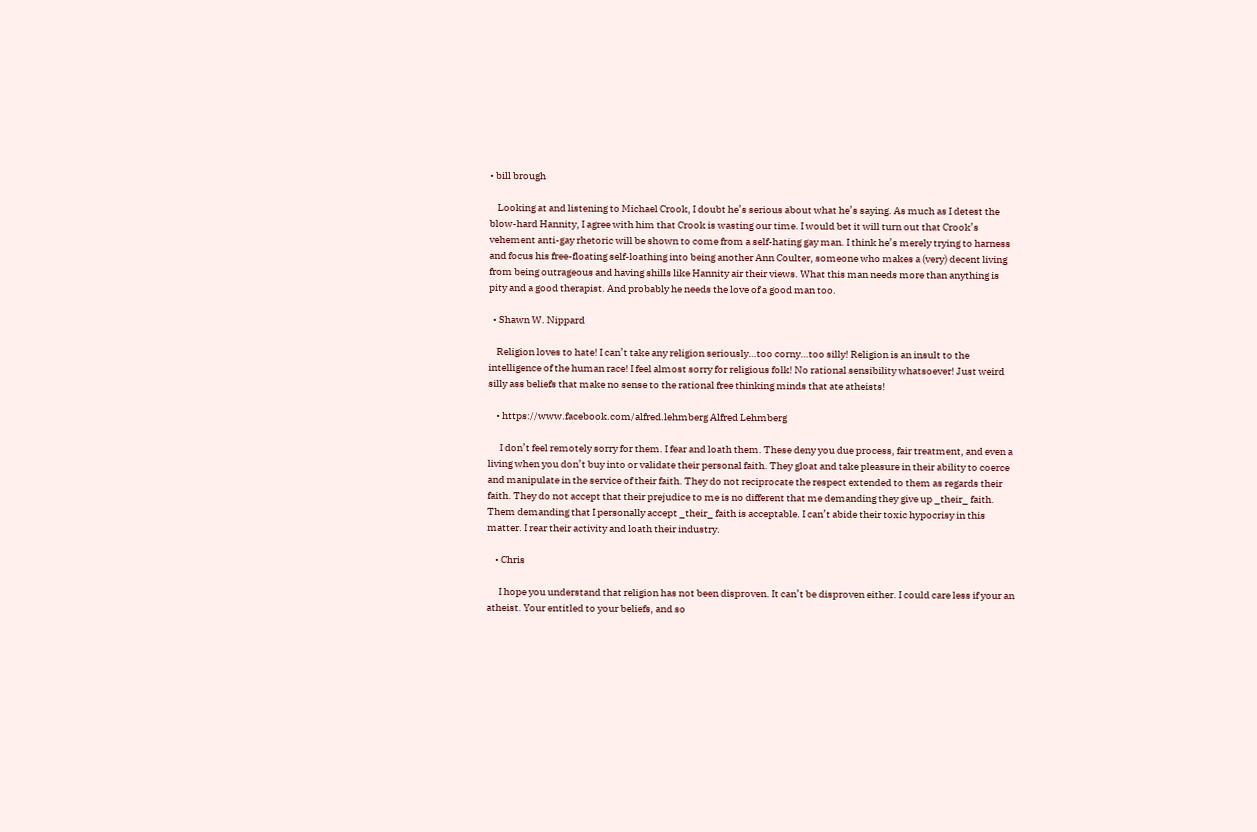• bill brough

    Looking at and listening to Michael Crook, I doubt he’s serious about what he’s saying. As much as I detest the blow-hard Hannity, I agree with him that Crook is wasting our time. I would bet it will turn out that Crook’s vehement anti-gay rhetoric will be shown to come from a self-hating gay man. I think he’s merely trying to harness and focus his free-floating self-loathing into being another Ann Coulter, someone who makes a (very) decent living from being outrageous and having shills like Hannity air their views. What this man needs more than anything is pity and a good therapist. And probably he needs the love of a good man too.

  • Shawn W. Nippard

    Religion loves to hate! I can’t take any religion seriously…too corny…too silly! Religion is an insult to the intelligence of the human race! I feel almost sorry for religious folk! No rational sensibility whatsoever! Just weird silly ass beliefs that make no sense to the rational free thinking minds that ate atheists!

    • https://www.facebook.com/alfred.lehmberg Alfred Lehmberg

      I don’t feel remotely sorry for them. I fear and loath them. These deny you due process, fair treatment, and even a living when you don’t buy into or validate their personal faith. They gloat and take pleasure in their ability to coerce and manipulate in the service of their faith. They do not reciprocate the respect extended to them as regards their faith. They do not accept that their prejudice to me is no different that me demanding they give up _their_ faith. Them demanding that I personally accept _their_ faith is acceptable. I can’t abide their toxic hypocrisy in this matter. I rear their activity and loath their industry.

    • Chris

      I hope you understand that religion has not been disproven. It can’t be disproven either. I could care less if your an atheist. Your entitled to your beliefs, and so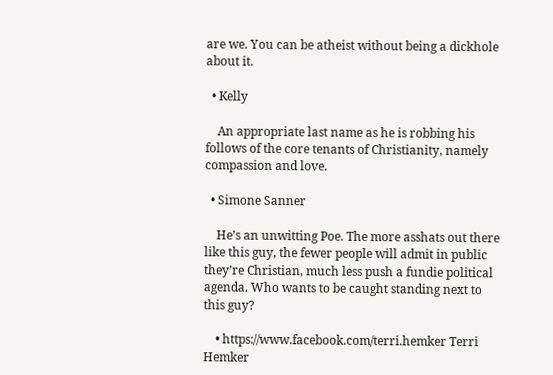are we. You can be atheist without being a dickhole about it.

  • Kelly

    An appropriate last name as he is robbing his follows of the core tenants of Christianity, namely compassion and love.

  • Simone Sanner

    He’s an unwitting Poe. The more asshats out there like this guy, the fewer people will admit in public they’re Christian, much less push a fundie political agenda. Who wants to be caught standing next to this guy?

    • https://www.facebook.com/terri.hemker Terri Hemker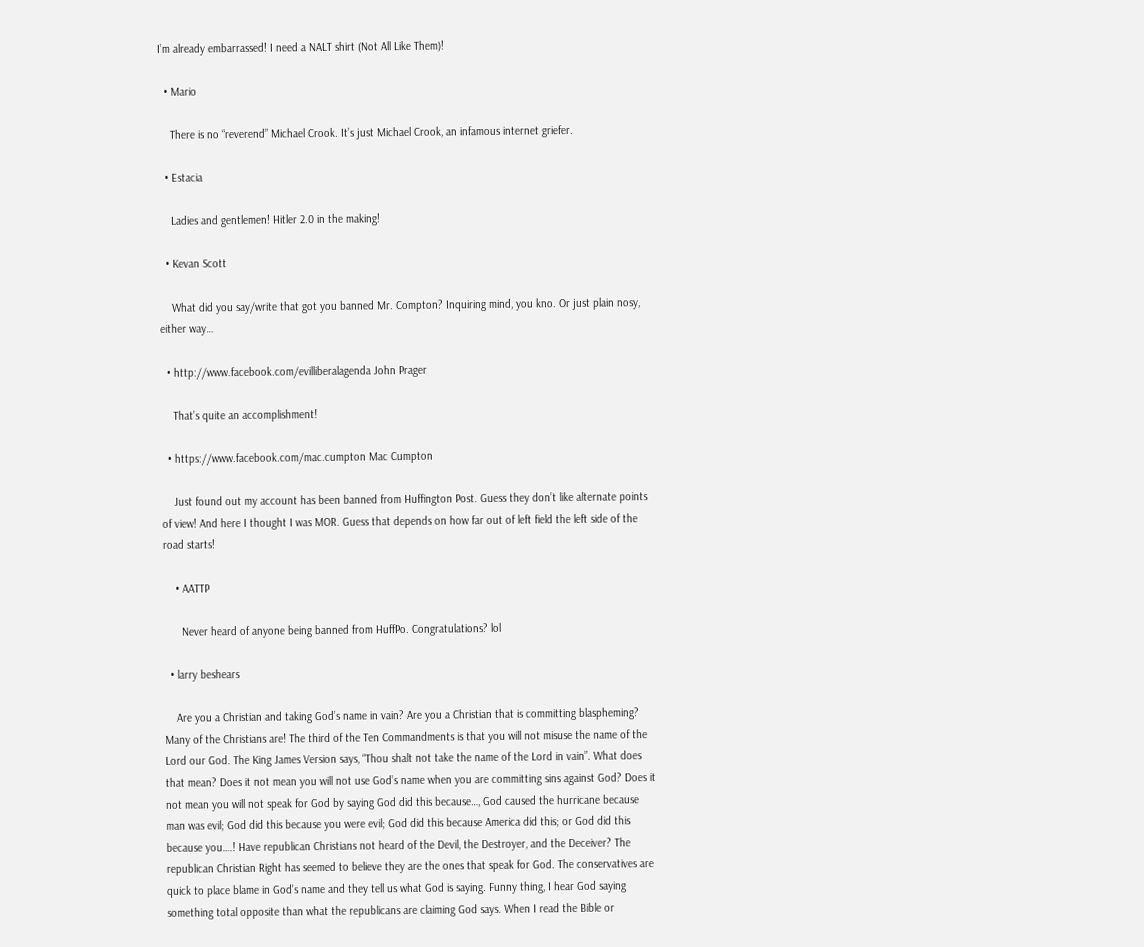I’m already embarrassed! I need a NALT shirt (Not All Like Them)!

  • Mario

    There is no “reverend” Michael Crook. It’s just Michael Crook, an infamous internet griefer.

  • Estacia

    Ladies and gentlemen! Hitler 2.0 in the making!

  • Kevan Scott

    What did you say/write that got you banned Mr. Compton? Inquiring mind, you kno. Or just plain nosy, either way…

  • http://www.facebook.com/evilliberalagenda John Prager

    That’s quite an accomplishment!

  • https://www.facebook.com/mac.cumpton Mac Cumpton

    Just found out my account has been banned from Huffington Post. Guess they don’t like alternate points of view! And here I thought I was MOR. Guess that depends on how far out of left field the left side of the road starts!

    • AATTP

      Never heard of anyone being banned from HuffPo. Congratulations? lol

  • larry beshears

    Are you a Christian and taking God’s name in vain? Are you a Christian that is committing blaspheming? Many of the Christians are! The third of the Ten Commandments is that you will not misuse the name of the Lord our God. The King James Version says, “Thou shalt not take the name of the Lord in vain”. What does that mean? Does it not mean you will not use God’s name when you are committing sins against God? Does it not mean you will not speak for God by saying God did this because…, God caused the hurricane because man was evil; God did this because you were evil; God did this because America did this; or God did this because you….! Have republican Christians not heard of the Devil, the Destroyer, and the Deceiver? The republican Christian Right has seemed to believe they are the ones that speak for God. The conservatives are quick to place blame in God’s name and they tell us what God is saying. Funny thing, I hear God saying something total opposite than what the republicans are claiming God says. When I read the Bible or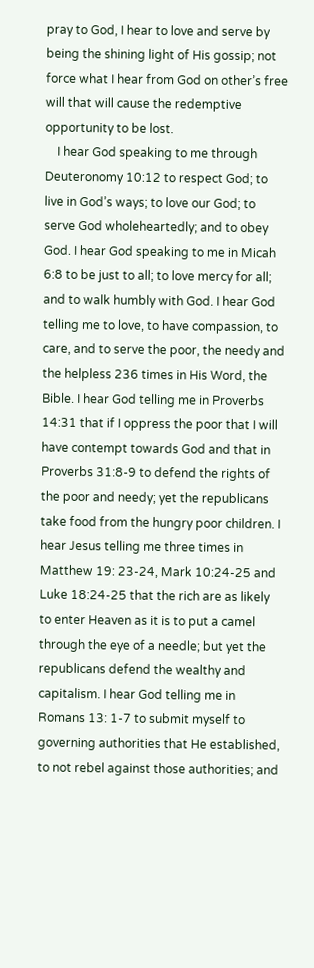pray to God, I hear to love and serve by being the shining light of His gossip; not force what I hear from God on other’s free will that will cause the redemptive opportunity to be lost.
    I hear God speaking to me through Deuteronomy 10:12 to respect God; to live in God’s ways; to love our God; to serve God wholeheartedly; and to obey God. I hear God speaking to me in Micah 6:8 to be just to all; to love mercy for all; and to walk humbly with God. I hear God telling me to love, to have compassion, to care, and to serve the poor, the needy and the helpless 236 times in His Word, the Bible. I hear God telling me in Proverbs 14:31 that if I oppress the poor that I will have contempt towards God and that in Proverbs 31:8-9 to defend the rights of the poor and needy; yet the republicans take food from the hungry poor children. I hear Jesus telling me three times in Matthew 19: 23-24, Mark 10:24-25 and Luke 18:24-25 that the rich are as likely to enter Heaven as it is to put a camel through the eye of a needle; but yet the republicans defend the wealthy and capitalism. I hear God telling me in Romans 13: 1-7 to submit myself to governing authorities that He established, to not rebel against those authorities; and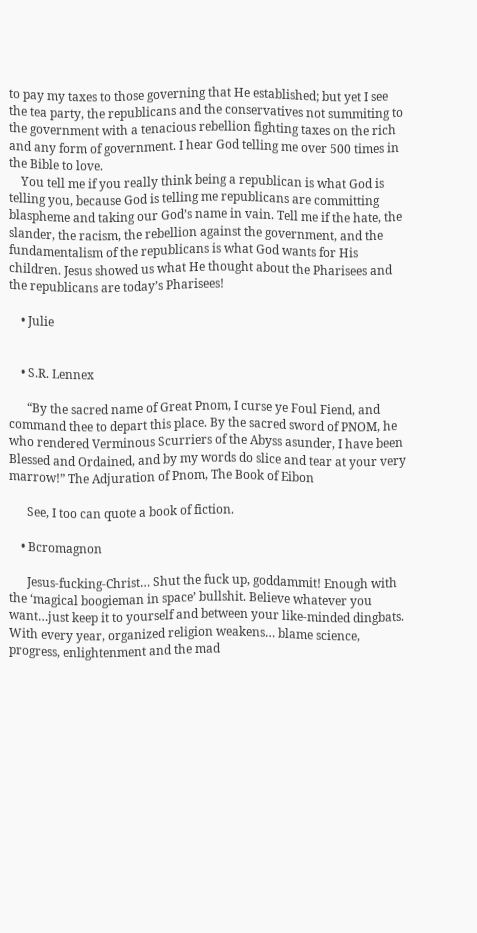to pay my taxes to those governing that He established; but yet I see the tea party, the republicans and the conservatives not summiting to the government with a tenacious rebellion fighting taxes on the rich and any form of government. I hear God telling me over 500 times in the Bible to love.
    You tell me if you really think being a republican is what God is telling you, because God is telling me republicans are committing blaspheme and taking our God’s name in vain. Tell me if the hate, the slander, the racism, the rebellion against the government, and the fundamentalism of the republicans is what God wants for His children. Jesus showed us what He thought about the Pharisees and the republicans are today’s Pharisees!

    • Julie


    • S.R. Lennex

      “By the sacred name of Great Pnom, I curse ye Foul Fiend, and command thee to depart this place. By the sacred sword of PNOM, he who rendered Verminous Scurriers of the Abyss asunder, I have been Blessed and Ordained, and by my words do slice and tear at your very marrow!” The Adjuration of Pnom, The Book of Eibon

      See, I too can quote a book of fiction.

    • Bcromagnon

      Jesus-fucking-Christ… Shut the fuck up, goddammit! Enough with the ‘magical boogieman in space’ bullshit. Believe whatever you want…just keep it to yourself and between your like-minded dingbats. With every year, organized religion weakens… blame science, progress, enlightenment and the mad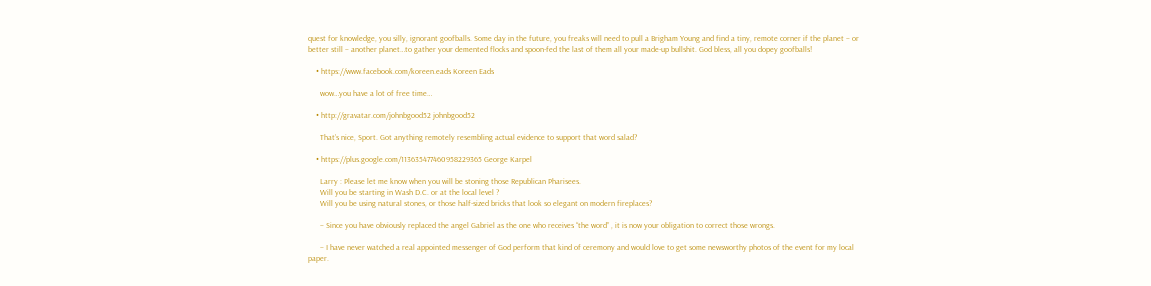quest for knowledge, you silly, ignorant goofballs. Some day in the future, you freaks will need to pull a Brigham Young and find a tiny, remote corner if the planet – or better still – another planet…to gather your demented flocks and spoon-fed the last of them all your made-up bullshit. God bless, all you dopey goofballs!

    • https://www.facebook.com/koreen.eads Koreen Eads

      wow…you have a lot of free time…

    • http://gravatar.com/johnbgood52 johnbgood52

      That’s nice, Sport. Got anything remotely resembling actual evidence to support that word salad?

    • https://plus.google.com/113635477460958229365 George Karpel

      Larry : Please let me know when you will be stoning those Republican Pharisees.
      Will you be starting in Wash D.C. or at the local level ?
      Will you be using natural stones, or those half-sized bricks that look so elegant on modern fireplaces?

      – Since you have obviously replaced the angel Gabriel as the one who receives “the word” , it is now your obligation to correct those wrongs.

      – I have never watched a real appointed messenger of God perform that kind of ceremony and would love to get some newsworthy photos of the event for my local paper.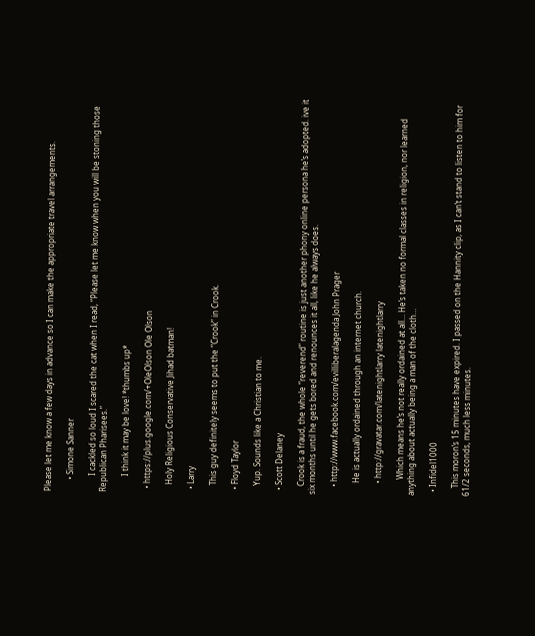Please let me know a few days in advance so I can make the appropriate travel arrangements.

      • Simone Sanner

        I cackled so loud I scared the cat when I read, “Please let me know when you will be stoning those Republican Pharisees.”

        I think it may be love! *thumbs up*

  • https://plus.google.com/+OleOlson Ole Olson

    Holy Religious Conservative Jihad batman!

  • Larry

    This guy definitely seems to put the “Crook” in Crook.

  • Floyd Taylor

    Yup. Sounds like a Christian to me.

  • Scott Delaney

    Crook is a fraud, the whole “reverend” routine is just another phony online persona he’s adopted. ive it six months until he gets bored and renounces it all, like he always does.

    • http://www.facebook.com/evilliberalagenda John Prager

      He is actually ordained through an internet church.

      • http://gravatar.com/latenightlarry latenightlarry

        Which means he’s not really ordained at all… He’s taken no formal classes in religion, nor learned anything about actually being a man of the cloth…

  • Infidel1000

    This moron’s 15 minutes have expired. I passed on the Hannity clip, as I can’t stand to listen to him for 61/2 seconds, much less minutes.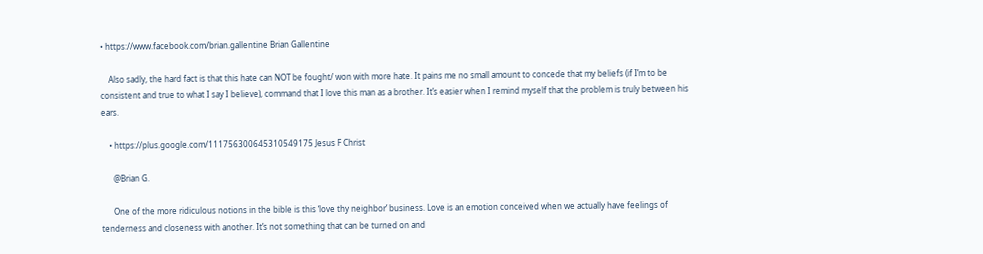• https://www.facebook.com/brian.gallentine Brian Gallentine

    Also sadly, the hard fact is that this hate can NOT be fought/ won with more hate. It pains me no small amount to concede that my beliefs (if I’m to be consistent and true to what I say I believe), command that I love this man as a brother. It’s easier when I remind myself that the problem is truly between his ears.

    • https://plus.google.com/111756300645310549175 Jesus F Christ

      @Brian G.

      One of the more ridiculous notions in the bible is this ‘love thy neighbor’ business. Love is an emotion conceived when we actually have feelings of tenderness and closeness with another. It’s not something that can be turned on and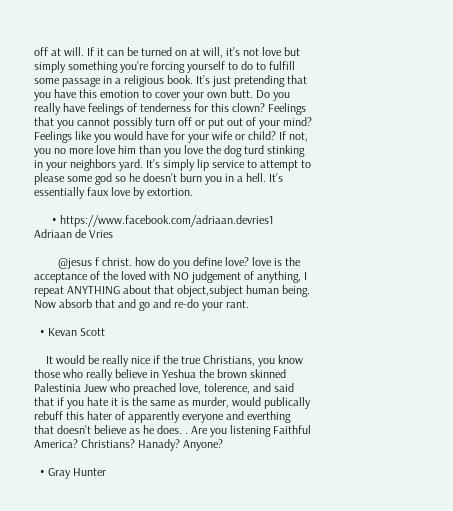off at will. If it can be turned on at will, it’s not love but simply something you’re forcing yourself to do to fulfill some passage in a religious book. It’s just pretending that you have this emotion to cover your own butt. Do you really have feelings of tenderness for this clown? Feelings that you cannot possibly turn off or put out of your mind? Feelings like you would have for your wife or child? If not, you no more love him than you love the dog turd stinking in your neighbors yard. It’s simply lip service to attempt to please some god so he doesn’t burn you in a hell. It’s essentially faux love by extortion.

      • https://www.facebook.com/adriaan.devries1 Adriaan de Vries

        @jesus f christ. how do you define love? love is the acceptance of the loved with NO judgement of anything, I repeat ANYTHING about that object,subject human being. Now absorb that and go and re-do your rant.

  • Kevan Scott

    It would be really nice if the true Christians, you know those who really believe in Yeshua the brown skinned Palestinia Juew who preached love, tolerence, and said that if you hate it is the same as murder, would publically rebuff this hater of apparently everyone and everthing that doesn’t believe as he does. . Are you listening Faithful America? Christians? Hanady? Anyone?

  • Gray Hunter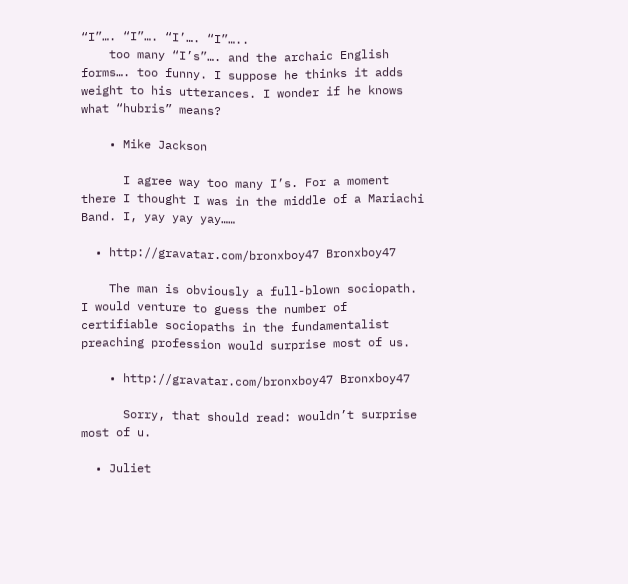“I”…. “I”…. “I’…. “I”…..
    too many “I’s”…. and the archaic English forms…. too funny. I suppose he thinks it adds weight to his utterances. I wonder if he knows what “hubris” means?

    • Mike Jackson

      I agree way too many I’s. For a moment there I thought I was in the middle of a Mariachi Band. I, yay yay yay……

  • http://gravatar.com/bronxboy47 Bronxboy47

    The man is obviously a full-blown sociopath. I would venture to guess the number of certifiable sociopaths in the fundamentalist preaching profession would surprise most of us.

    • http://gravatar.com/bronxboy47 Bronxboy47

      Sorry, that should read: wouldn’t surprise most of u.

  • Juliet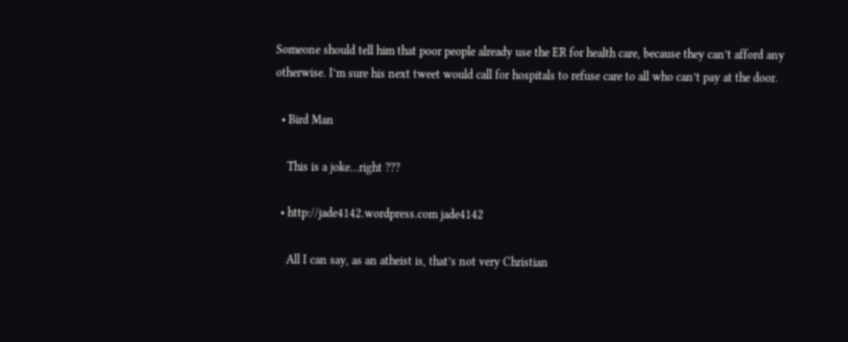Someone should tell him that poor people already use the ER for health care, because they can’t afford any otherwise. I’m sure his next tweet would call for hospitals to refuse care to all who can’t pay at the door.

  • Bird Man

    This is a joke…right ???

  • http://jade4142.wordpress.com jade4142

    All I can say, as an atheist is, that’s not very Christian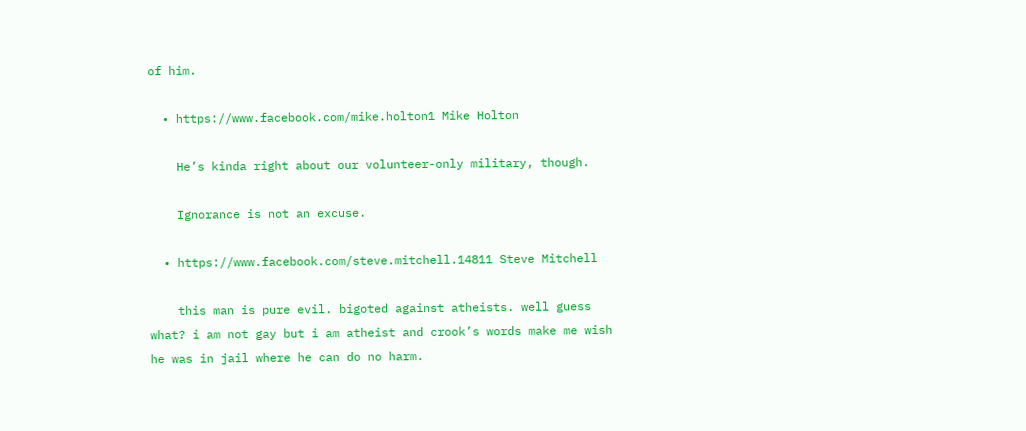of him.

  • https://www.facebook.com/mike.holton1 Mike Holton

    He’s kinda right about our volunteer-only military, though.

    Ignorance is not an excuse.

  • https://www.facebook.com/steve.mitchell.14811 Steve Mitchell

    this man is pure evil. bigoted against atheists. well guess what? i am not gay but i am atheist and crook’s words make me wish he was in jail where he can do no harm.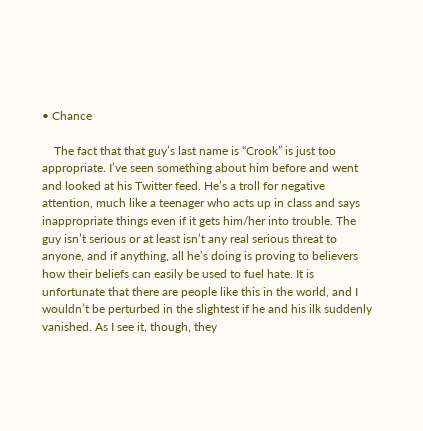• Chance

    The fact that that guy’s last name is “Crook” is just too appropriate. I’ve seen something about him before and went and looked at his Twitter feed. He’s a troll for negative attention, much like a teenager who acts up in class and says inappropriate things even if it gets him/her into trouble. The guy isn’t serious or at least isn’t any real serious threat to anyone, and if anything, all he’s doing is proving to believers how their beliefs can easily be used to fuel hate. It is unfortunate that there are people like this in the world, and I wouldn’t be perturbed in the slightest if he and his ilk suddenly vanished. As I see it, though, they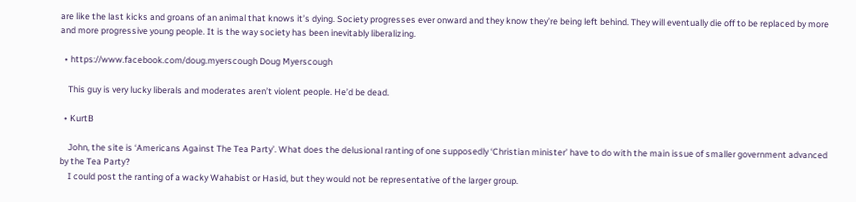are like the last kicks and groans of an animal that knows it’s dying. Society progresses ever onward and they know they’re being left behind. They will eventually die off to be replaced by more and more progressive young people. It is the way society has been inevitably liberalizing.

  • https://www.facebook.com/doug.myerscough Doug Myerscough

    This guy is very lucky liberals and moderates aren’t violent people. He’d be dead.

  • KurtB

    John, the site is ‘Americans Against The Tea Party’. What does the delusional ranting of one supposedly ‘Christian minister’ have to do with the main issue of smaller government advanced by the Tea Party?
    I could post the ranting of a wacky Wahabist or Hasid, but they would not be representative of the larger group.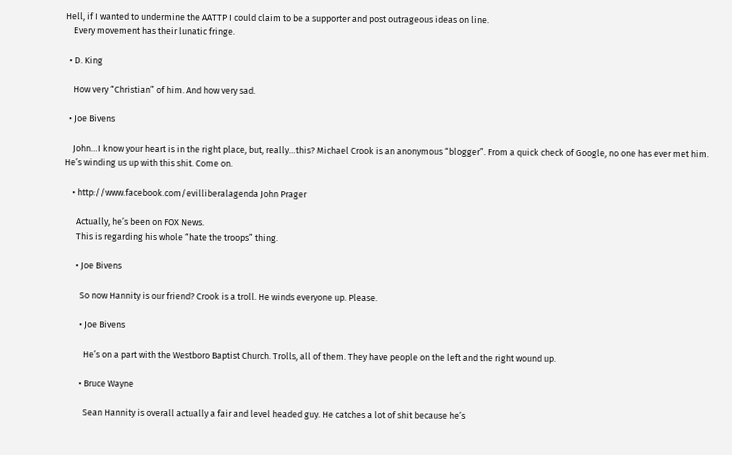Hell, if I wanted to undermine the AATTP I could claim to be a supporter and post outrageous ideas on line.
    Every movement has their lunatic fringe.

  • D. King

    How very “Christian” of him. And how very sad.

  • Joe Bivens

    John…I know your heart is in the right place, but, really…this? Michael Crook is an anonymous “blogger”. From a quick check of Google, no one has ever met him. He’s winding us up with this shit. Come on.

    • http://www.facebook.com/evilliberalagenda John Prager

      Actually, he’s been on FOX News.
      This is regarding his whole “hate the troops” thing.

      • Joe Bivens

        So now Hannity is our friend? Crook is a troll. He winds everyone up. Please.

        • Joe Bivens

          He’s on a part with the Westboro Baptist Church. Trolls, all of them. They have people on the left and the right wound up.

        • Bruce Wayne

          Sean Hannity is overall actually a fair and level headed guy. He catches a lot of shit because he’s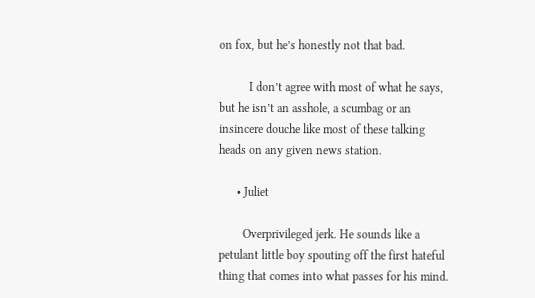on fox, but he’s honestly not that bad.

          I don’t agree with most of what he says, but he isn’t an asshole, a scumbag or an insincere douche like most of these talking heads on any given news station.

      • Juliet

        Overprivileged jerk. He sounds like a petulant little boy spouting off the first hateful thing that comes into what passes for his mind.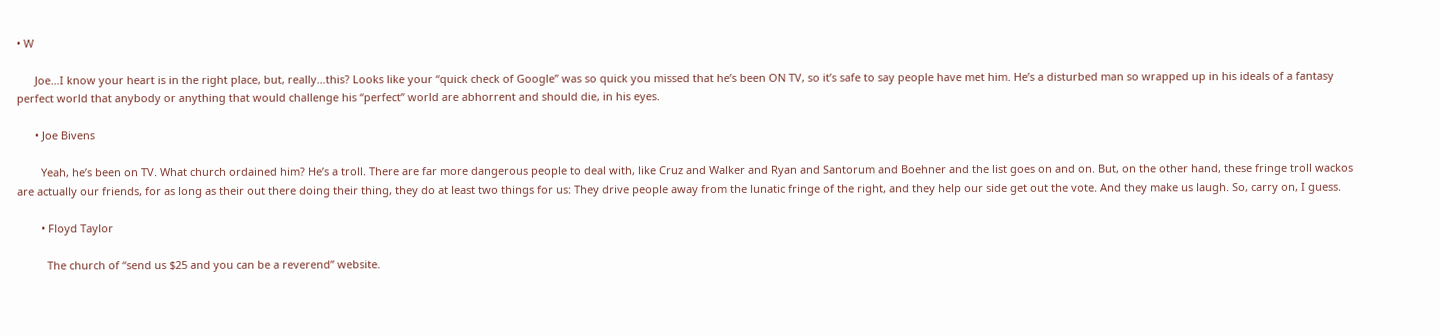• W

      Joe…I know your heart is in the right place, but, really…this? Looks like your “quick check of Google” was so quick you missed that he’s been ON TV, so it’s safe to say people have met him. He’s a disturbed man so wrapped up in his ideals of a fantasy perfect world that anybody or anything that would challenge his “perfect” world are abhorrent and should die, in his eyes.

      • Joe Bivens

        Yeah, he’s been on TV. What church ordained him? He’s a troll. There are far more dangerous people to deal with, like Cruz and Walker and Ryan and Santorum and Boehner and the list goes on and on. But, on the other hand, these fringe troll wackos are actually our friends, for as long as their out there doing their thing, they do at least two things for us: They drive people away from the lunatic fringe of the right, and they help our side get out the vote. And they make us laugh. So, carry on, I guess.

        • Floyd Taylor

          The church of “send us $25 and you can be a reverend” website.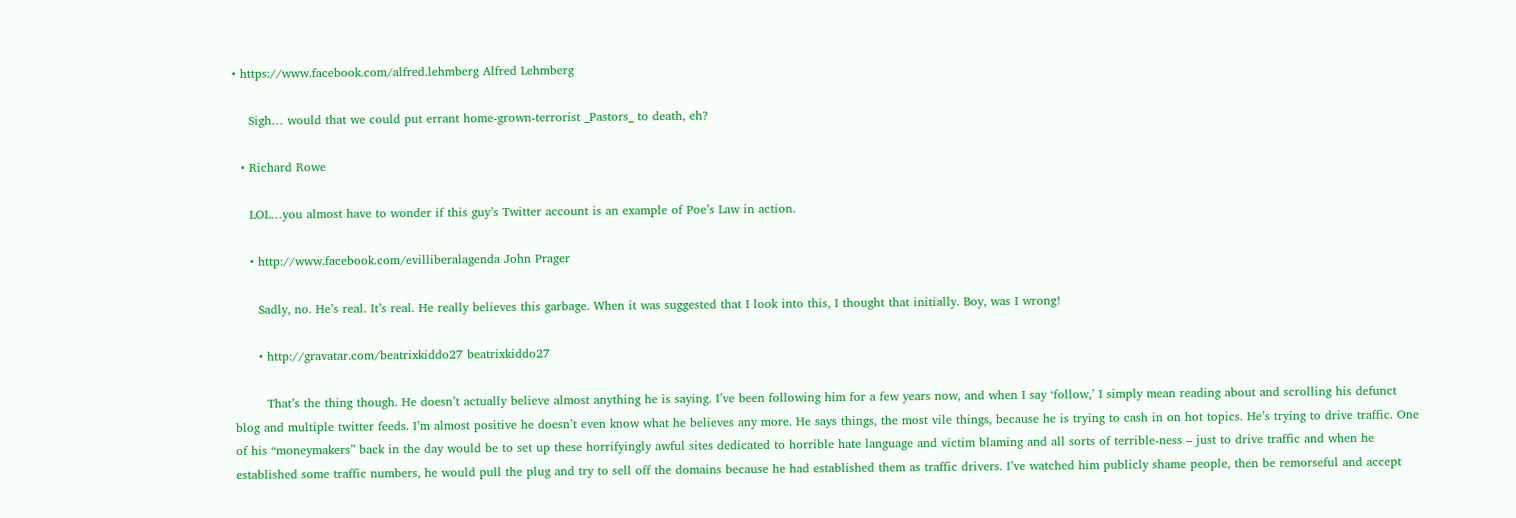• https://www.facebook.com/alfred.lehmberg Alfred Lehmberg

    Sigh… would that we could put errant home-grown-terrorist _Pastors_ to death, eh?

  • Richard Rowe

    LOL…you almost have to wonder if this guy’s Twitter account is an example of Poe’s Law in action.

    • http://www.facebook.com/evilliberalagenda John Prager

      Sadly, no. He’s real. It’s real. He really believes this garbage. When it was suggested that I look into this, I thought that initially. Boy, was I wrong!

      • http://gravatar.com/beatrixkiddo27 beatrixkiddo27

        That’s the thing though. He doesn’t actually believe almost anything he is saying. I’ve been following him for a few years now, and when I say ‘follow,’ I simply mean reading about and scrolling his defunct blog and multiple twitter feeds. I’m almost positive he doesn’t even know what he believes any more. He says things, the most vile things, because he is trying to cash in on hot topics. He’s trying to drive traffic. One of his “moneymakers” back in the day would be to set up these horrifyingly awful sites dedicated to horrible hate language and victim blaming and all sorts of terrible-ness – just to drive traffic and when he established some traffic numbers, he would pull the plug and try to sell off the domains because he had established them as traffic drivers. I’ve watched him publicly shame people, then be remorseful and accept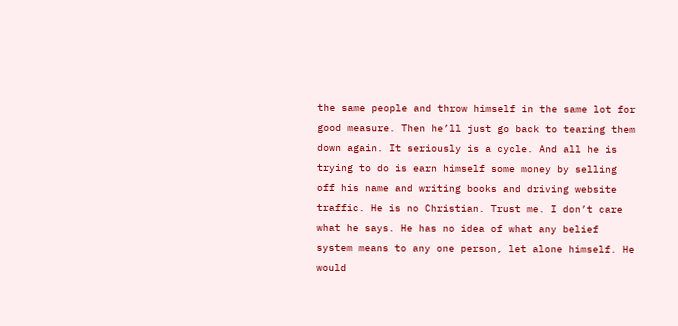the same people and throw himself in the same lot for good measure. Then he’ll just go back to tearing them down again. It seriously is a cycle. And all he is trying to do is earn himself some money by selling off his name and writing books and driving website traffic. He is no Christian. Trust me. I don’t care what he says. He has no idea of what any belief system means to any one person, let alone himself. He would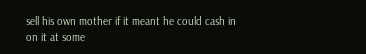sell his own mother if it meant he could cash in on it at some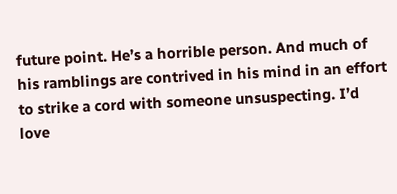future point. He’s a horrible person. And much of his ramblings are contrived in his mind in an effort to strike a cord with someone unsuspecting. I’d love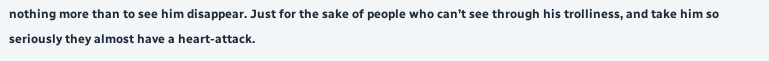nothing more than to see him disappear. Just for the sake of people who can’t see through his trolliness, and take him so seriously they almost have a heart-attack.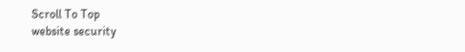Scroll To Top
website security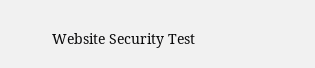Website Security Test